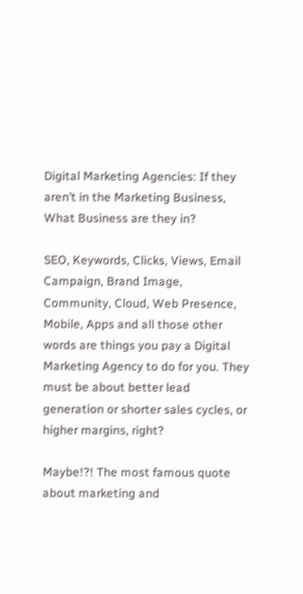Digital Marketing Agencies: If they aren’t in the Marketing Business, What Business are they in?

SEO, Keywords, Clicks, Views, Email Campaign, Brand Image, Community, Cloud, Web Presence, Mobile, Apps and all those other words are things you pay a Digital Marketing Agency to do for you. They must be about better lead generation or shorter sales cycles, or higher margins, right?

Maybe!?! The most famous quote about marketing and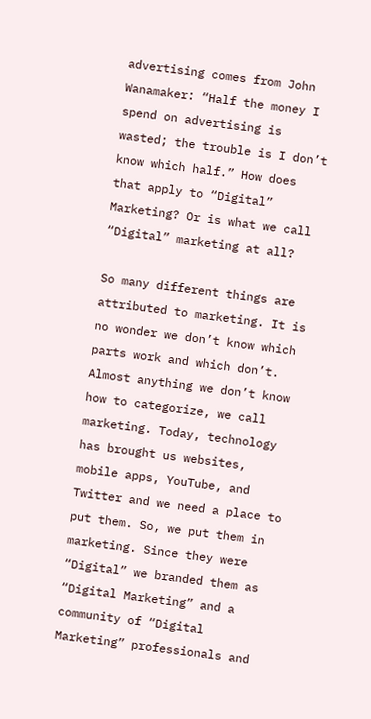advertising comes from John Wanamaker: “Half the money I spend on advertising is wasted; the trouble is I don’t know which half.” How does that apply to “Digital” Marketing? Or is what we call “Digital” marketing at all?

So many different things are attributed to marketing. It is no wonder we don’t know which parts work and which don’t. Almost anything we don’t know how to categorize, we call marketing. Today, technology has brought us websites, mobile apps, YouTube, and Twitter and we need a place to put them. So, we put them in marketing. Since they were “Digital” we branded them as “Digital Marketing” and a community of “Digital Marketing” professionals and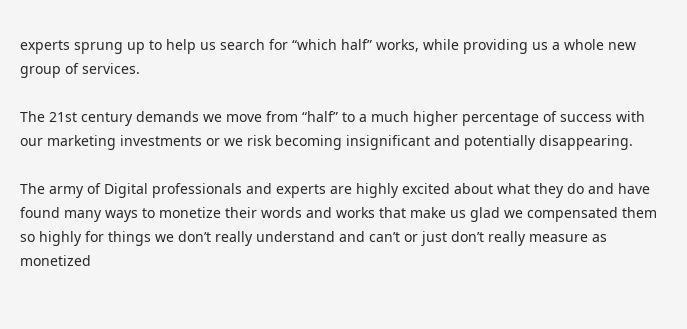experts sprung up to help us search for “which half” works, while providing us a whole new group of services.

The 21st century demands we move from “half” to a much higher percentage of success with our marketing investments or we risk becoming insignificant and potentially disappearing.

The army of Digital professionals and experts are highly excited about what they do and have found many ways to monetize their words and works that make us glad we compensated them so highly for things we don’t really understand and can’t or just don’t really measure as monetized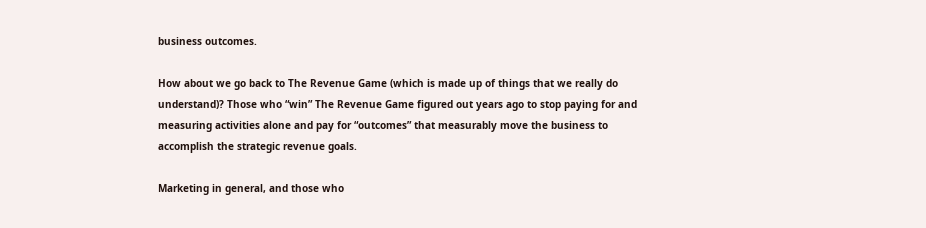business outcomes.

How about we go back to The Revenue Game (which is made up of things that we really do understand)? Those who “win” The Revenue Game figured out years ago to stop paying for and measuring activities alone and pay for “outcomes” that measurably move the business to accomplish the strategic revenue goals.

Marketing in general, and those who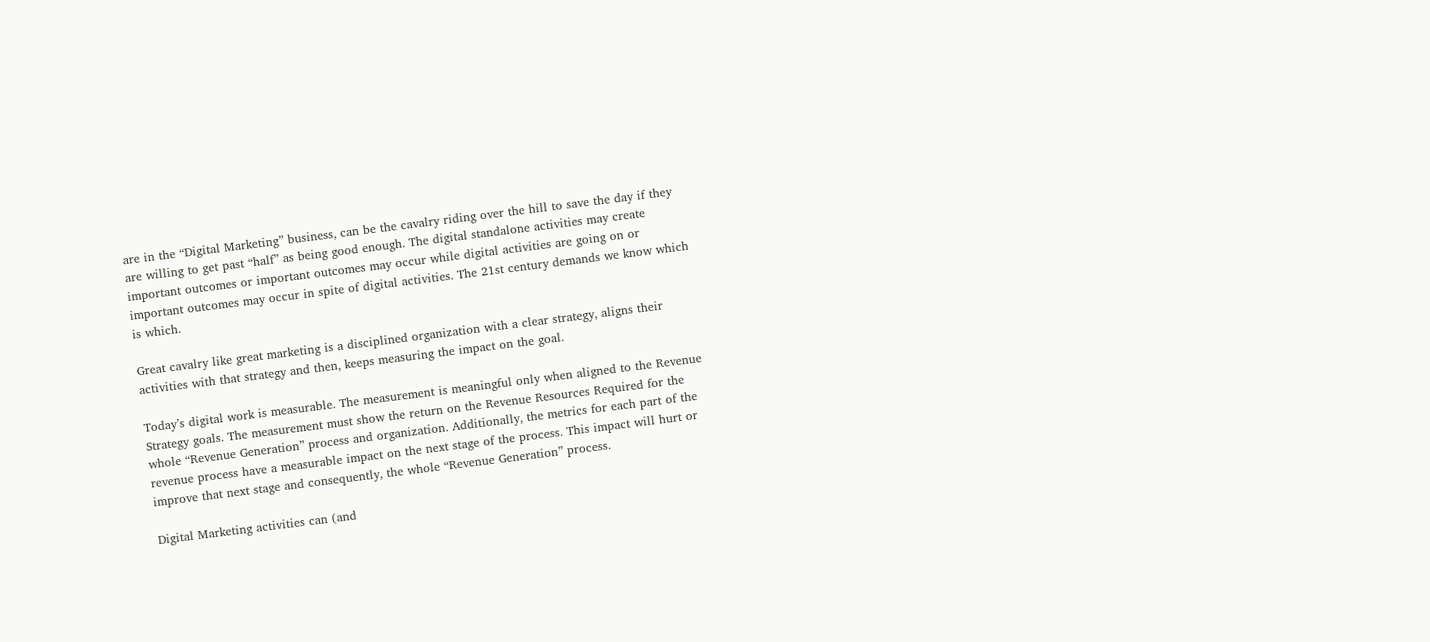are in the “Digital Marketing” business, can be the cavalry riding over the hill to save the day if they are willing to get past “half” as being good enough. The digital standalone activities may create important outcomes or important outcomes may occur while digital activities are going on or important outcomes may occur in spite of digital activities. The 21st century demands we know which is which.

Great cavalry like great marketing is a disciplined organization with a clear strategy, aligns their activities with that strategy and then, keeps measuring the impact on the goal.

Today’s digital work is measurable. The measurement is meaningful only when aligned to the Revenue Strategy goals. The measurement must show the return on the Revenue Resources Required for the whole “Revenue Generation” process and organization. Additionally, the metrics for each part of the revenue process have a measurable impact on the next stage of the process. This impact will hurt or improve that next stage and consequently, the whole “Revenue Generation” process.

Digital Marketing activities can (and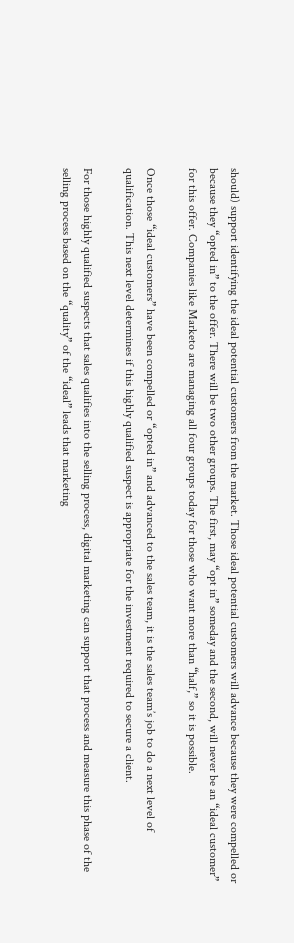should) support identifying the ideal potential customers from the market. Those ideal potential customers will advance because they were compelled or because they “opted in” to the offer. There will be two other groups. The first, may “opt in” someday and the second, will never be an “ideal customer” for this offer. Companies like Marketo are managing all four groups today for those who want more than “half,” so it is possible.

Once those “ideal customers” have been compelled or “opted in” and advanced to the sales team, it is the sales team’s job to do a next level of qualification. This next level determines if this highly qualified suspect is appropriate for the investment required to secure a client.

For those highly qualified suspects that sales qualifies into the selling process, digital marketing can support that process and measure this phase of the selling process based on the “quality” of the “ideal” leads that marketing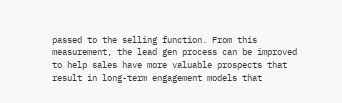passed to the selling function. From this measurement, the lead gen process can be improved to help sales have more valuable prospects that result in long-term engagement models that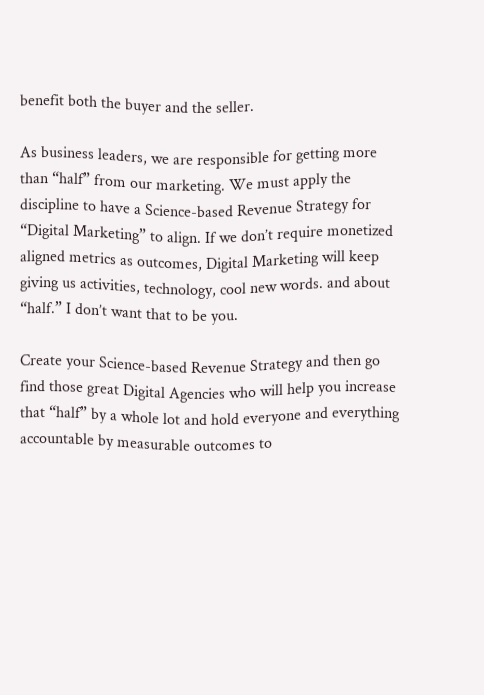benefit both the buyer and the seller.

As business leaders, we are responsible for getting more than “half” from our marketing. We must apply the discipline to have a Science-based Revenue Strategy for “Digital Marketing” to align. If we don’t require monetized aligned metrics as outcomes, Digital Marketing will keep giving us activities, technology, cool new words. and about “half.” I don’t want that to be you.

Create your Science-based Revenue Strategy and then go find those great Digital Agencies who will help you increase that “half” by a whole lot and hold everyone and everything accountable by measurable outcomes to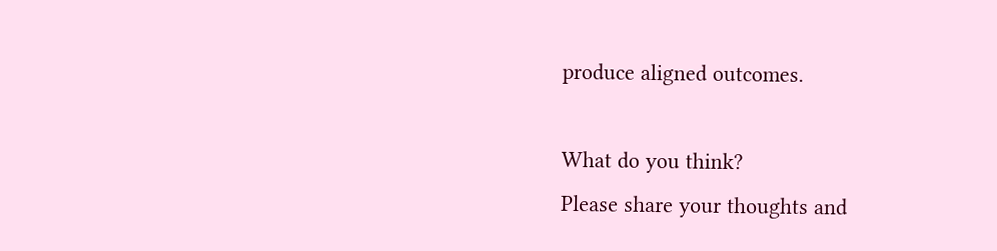produce aligned outcomes.

What do you think?
Please share your thoughts and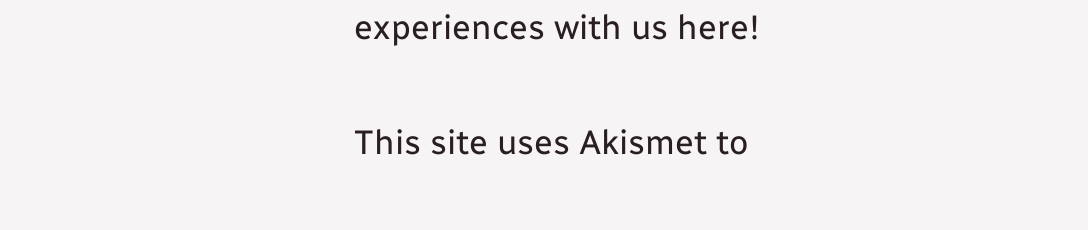experiences with us here!

This site uses Akismet to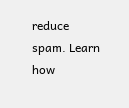reduce spam. Learn how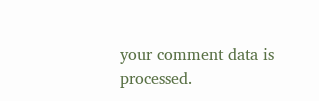your comment data is processed.